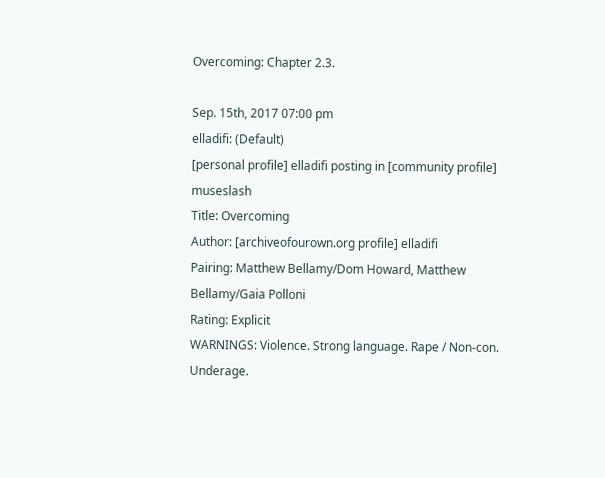Overcoming: Chapter 2.3.

Sep. 15th, 2017 07:00 pm
elladifi: (Default)
[personal profile] elladifi posting in [community profile] museslash
Title: Overcoming
Author: [archiveofourown.org profile] elladifi
Pairing: Matthew Bellamy/Dom Howard, Matthew Bellamy/Gaia Polloni
Rating: Explicit
WARNINGS: Violence. Strong language. Rape / Non-con. Underage.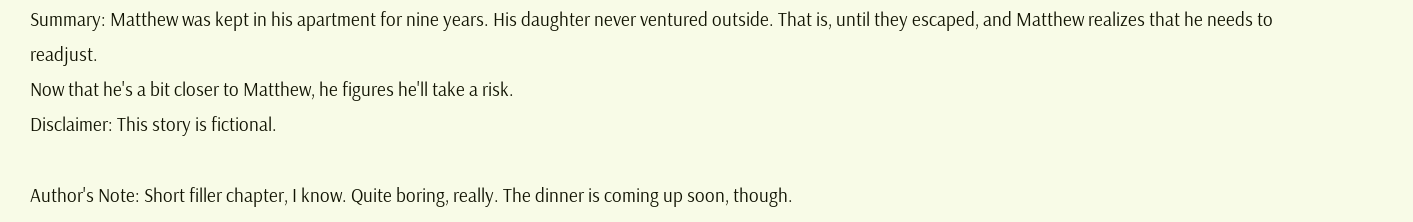Summary: Matthew was kept in his apartment for nine years. His daughter never ventured outside. That is, until they escaped, and Matthew realizes that he needs to readjust.
Now that he's a bit closer to Matthew, he figures he'll take a risk.
Disclaimer: This story is fictional.

Author's Note: Short filler chapter, I know. Quite boring, really. The dinner is coming up soon, though.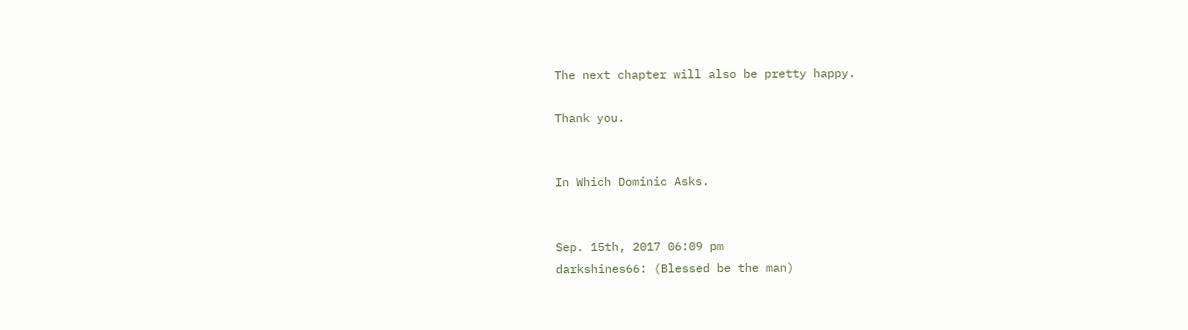The next chapter will also be pretty happy.

Thank you.


In Which Dominic Asks.


Sep. 15th, 2017 06:09 pm
darkshines66: (Blessed be the man)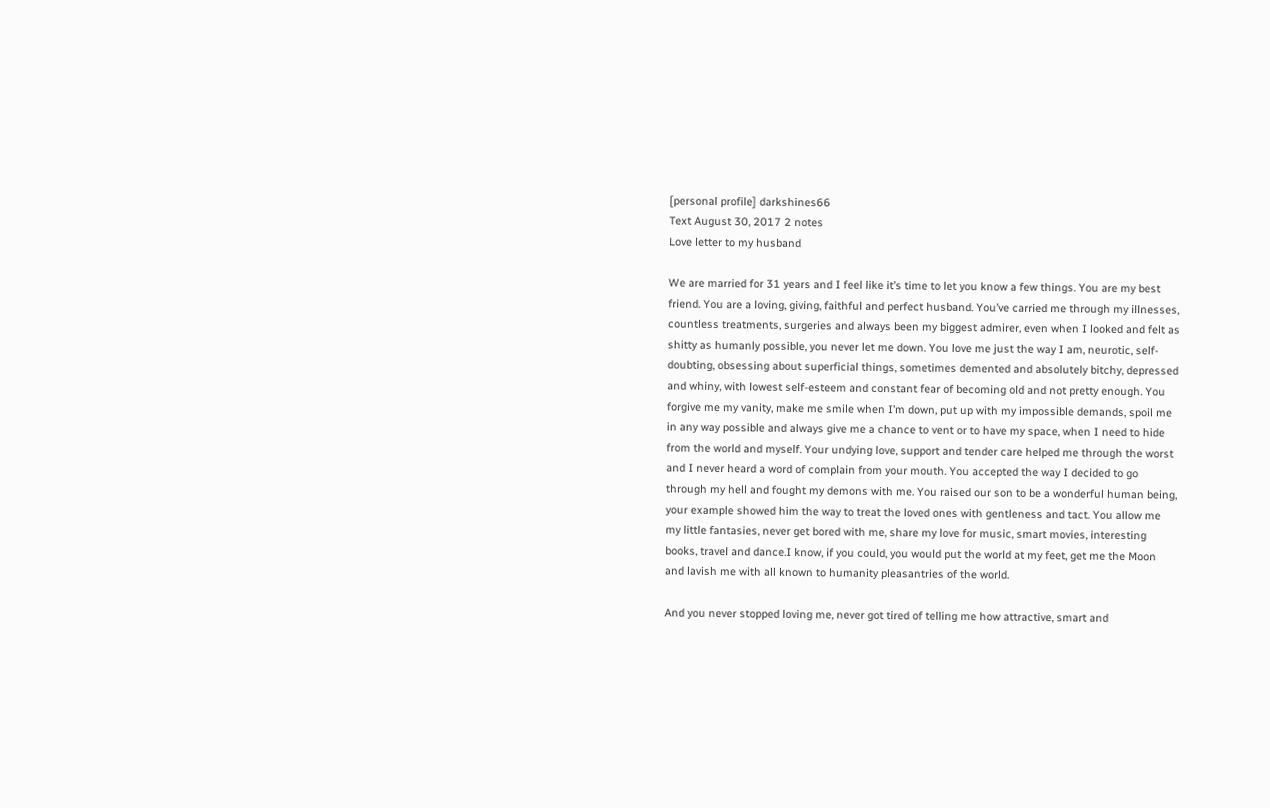[personal profile] darkshines66
Text August 30, 2017 2 notes
Love letter to my husband

We are married for 31 years and I feel like it’s time to let you know a few things. You are my best friend. You are a loving, giving, faithful and perfect husband. You’ve carried me through my illnesses, countless treatments, surgeries and always been my biggest admirer, even when I looked and felt as shitty as humanly possible, you never let me down. You love me just the way I am, neurotic, self-doubting, obsessing about superficial things, sometimes demented and absolutely bitchy, depressed and whiny, with lowest self-esteem and constant fear of becoming old and not pretty enough. You forgive me my vanity, make me smile when I’m down, put up with my impossible demands, spoil me in any way possible and always give me a chance to vent or to have my space, when I need to hide from the world and myself. Your undying love, support and tender care helped me through the worst and I never heard a word of complain from your mouth. You accepted the way I decided to go through my hell and fought my demons with me. You raised our son to be a wonderful human being, your example showed him the way to treat the loved ones with gentleness and tact. You allow me my little fantasies, never get bored with me, share my love for music, smart movies, interesting books, travel and dance.I know, if you could, you would put the world at my feet, get me the Moon and lavish me with all known to humanity pleasantries of the world.

And you never stopped loving me, never got tired of telling me how attractive, smart and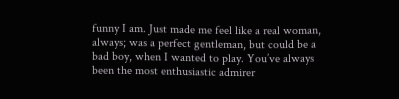funny I am. Just made me feel like a real woman, always; was a perfect gentleman, but could be a bad boy, when I wanted to play. You’ve always been the most enthusiastic admirer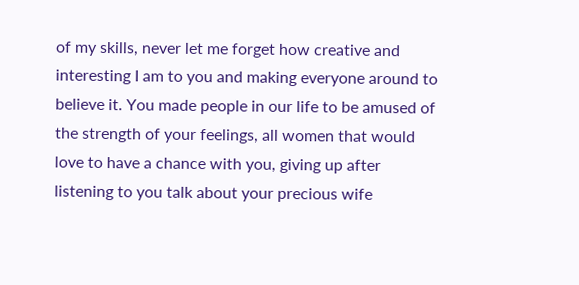of my skills, never let me forget how creative and interesting I am to you and making everyone around to believe it. You made people in our life to be amused of the strength of your feelings, all women that would love to have a chance with you, giving up after listening to you talk about your precious wife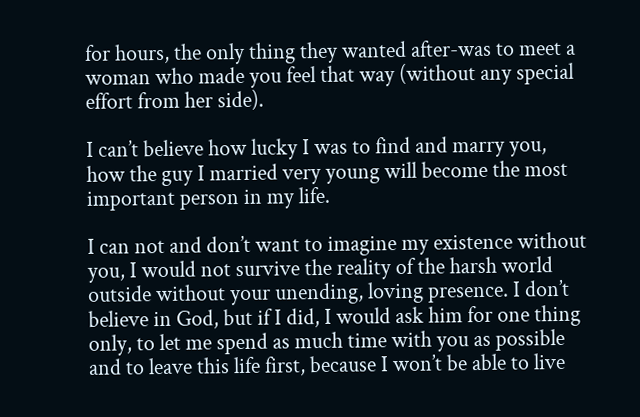for hours, the only thing they wanted after-was to meet a woman who made you feel that way (without any special effort from her side).

I can’t believe how lucky I was to find and marry you, how the guy I married very young will become the most important person in my life.

I can not and don’t want to imagine my existence without you, I would not survive the reality of the harsh world outside without your unending, loving presence. I don’t believe in God, but if I did, I would ask him for one thing only, to let me spend as much time with you as possible and to leave this life first, because I won’t be able to live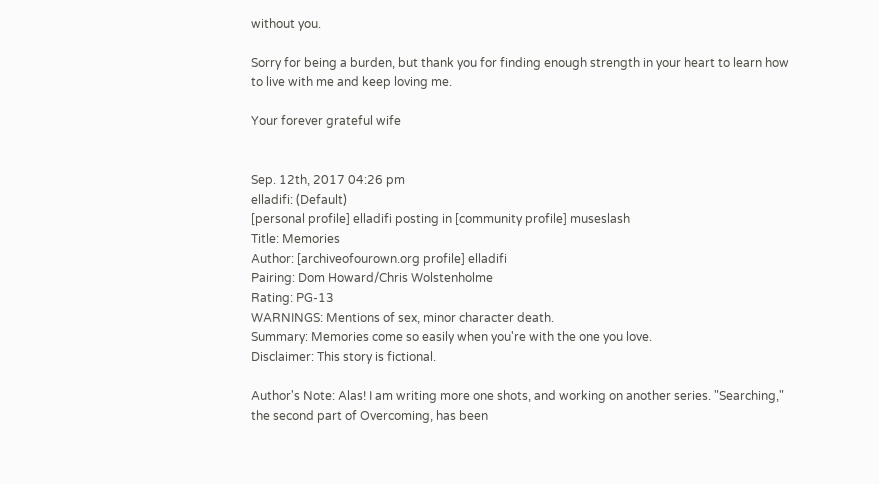without you.

Sorry for being a burden, but thank you for finding enough strength in your heart to learn how to live with me and keep loving me.

Your forever grateful wife


Sep. 12th, 2017 04:26 pm
elladifi: (Default)
[personal profile] elladifi posting in [community profile] museslash
Title: Memories
Author: [archiveofourown.org profile] elladifi
Pairing: Dom Howard/Chris Wolstenholme
Rating: PG-13
WARNINGS: Mentions of sex, minor character death.
Summary: Memories come so easily when you're with the one you love.
Disclaimer: This story is fictional.

Author's Note: Alas! I am writing more one shots, and working on another series. "Searching," the second part of Overcoming, has been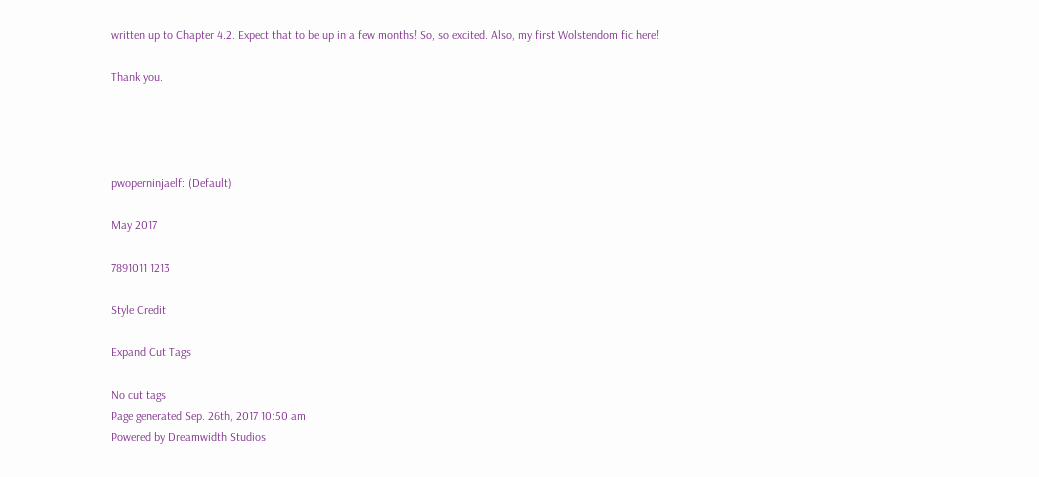written up to Chapter 4.2. Expect that to be up in a few months! So, so excited. Also, my first Wolstendom fic here!

Thank you.




pwoperninjaelf: (Default)

May 2017

7891011 1213

Style Credit

Expand Cut Tags

No cut tags
Page generated Sep. 26th, 2017 10:50 am
Powered by Dreamwidth Studios